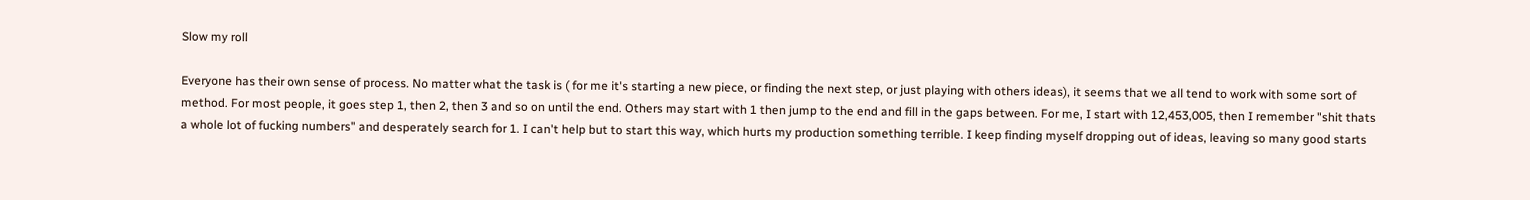Slow my roll

Everyone has their own sense of process. No matter what the task is ( for me it's starting a new piece, or finding the next step, or just playing with others ideas), it seems that we all tend to work with some sort of method. For most people, it goes step 1, then 2, then 3 and so on until the end. Others may start with 1 then jump to the end and fill in the gaps between. For me, I start with 12,453,005, then I remember "shit thats a whole lot of fucking numbers" and desperately search for 1. I can't help but to start this way, which hurts my production something terrible. I keep finding myself dropping out of ideas, leaving so many good starts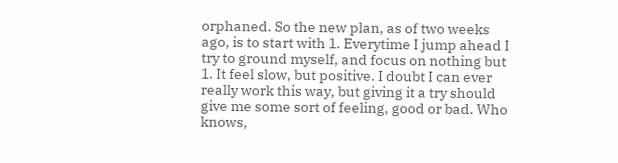orphaned. So the new plan, as of two weeks ago, is to start with 1. Everytime I jump ahead I try to ground myself, and focus on nothing but 1. It feel slow, but positive. I doubt I can ever really work this way, but giving it a try should give me some sort of feeling, good or bad. Who knows,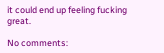it could end up feeling fucking great.

No comments: